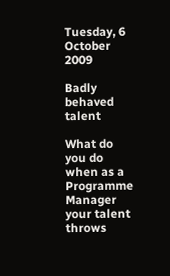Tuesday, 6 October 2009

Badly behaved talent

What do you do when as a Programme Manager your talent throws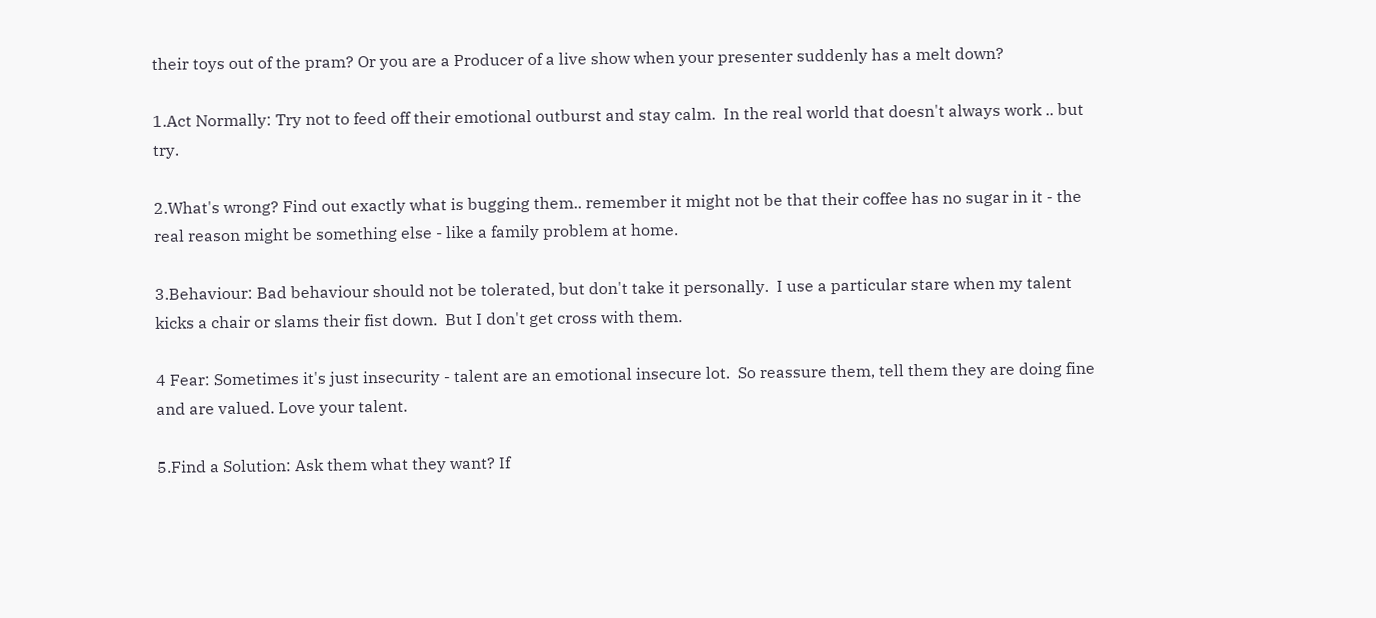their toys out of the pram? Or you are a Producer of a live show when your presenter suddenly has a melt down?

1.Act Normally: Try not to feed off their emotional outburst and stay calm.  In the real world that doesn't always work .. but try.

2.What's wrong? Find out exactly what is bugging them.. remember it might not be that their coffee has no sugar in it - the real reason might be something else - like a family problem at home.

3.Behaviour: Bad behaviour should not be tolerated, but don't take it personally.  I use a particular stare when my talent kicks a chair or slams their fist down.  But I don't get cross with them.

4 Fear: Sometimes it's just insecurity - talent are an emotional insecure lot.  So reassure them, tell them they are doing fine and are valued. Love your talent.

5.Find a Solution: Ask them what they want? If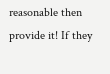reasonable then provide it! If they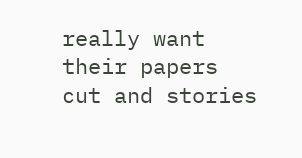really want their papers cut and stories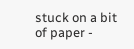stuck on a bit of paper -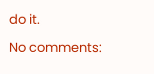do it.

No comments: